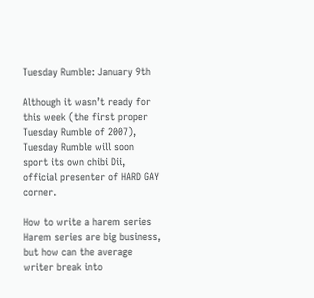Tuesday Rumble: January 9th

Although it wasn’t ready for this week (the first proper Tuesday Rumble of 2007), Tuesday Rumble will soon sport its own chibi Dii, official presenter of HARD GAY corner.

How to write a harem series
Harem series are big business, but how can the average writer break into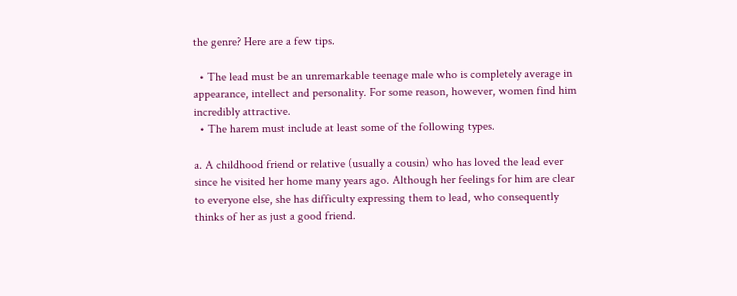the genre? Here are a few tips.

  • The lead must be an unremarkable teenage male who is completely average in appearance, intellect and personality. For some reason, however, women find him incredibly attractive.
  • The harem must include at least some of the following types.

a. A childhood friend or relative (usually a cousin) who has loved the lead ever since he visited her home many years ago. Although her feelings for him are clear to everyone else, she has difficulty expressing them to lead, who consequently thinks of her as just a good friend.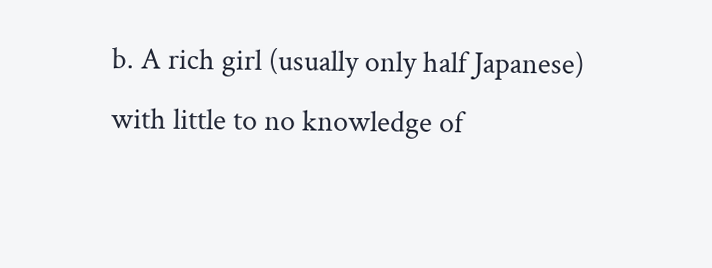b. A rich girl (usually only half Japanese) with little to no knowledge of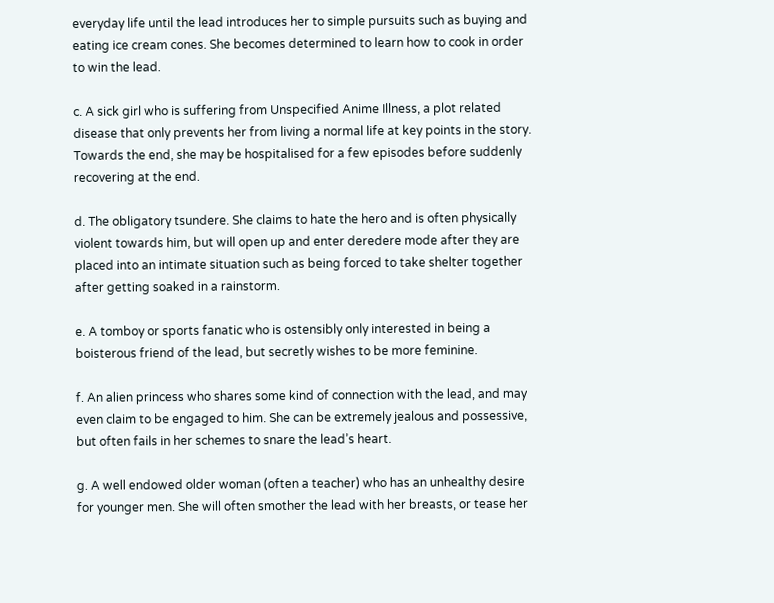everyday life until the lead introduces her to simple pursuits such as buying and eating ice cream cones. She becomes determined to learn how to cook in order to win the lead.

c. A sick girl who is suffering from Unspecified Anime Illness, a plot related disease that only prevents her from living a normal life at key points in the story. Towards the end, she may be hospitalised for a few episodes before suddenly recovering at the end.

d. The obligatory tsundere. She claims to hate the hero and is often physically violent towards him, but will open up and enter deredere mode after they are placed into an intimate situation such as being forced to take shelter together after getting soaked in a rainstorm.

e. A tomboy or sports fanatic who is ostensibly only interested in being a boisterous friend of the lead, but secretly wishes to be more feminine.

f. An alien princess who shares some kind of connection with the lead, and may even claim to be engaged to him. She can be extremely jealous and possessive, but often fails in her schemes to snare the lead’s heart.

g. A well endowed older woman (often a teacher) who has an unhealthy desire for younger men. She will often smother the lead with her breasts, or tease her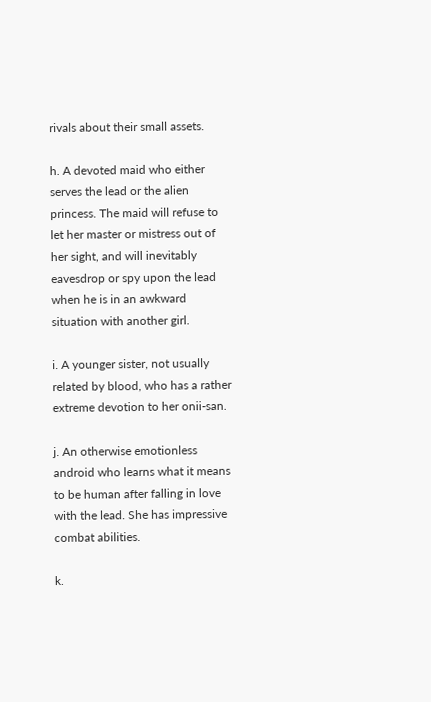rivals about their small assets.

h. A devoted maid who either serves the lead or the alien princess. The maid will refuse to let her master or mistress out of her sight, and will inevitably eavesdrop or spy upon the lead when he is in an awkward situation with another girl.

i. A younger sister, not usually related by blood, who has a rather extreme devotion to her onii-san.

j. An otherwise emotionless android who learns what it means to be human after falling in love with the lead. She has impressive combat abilities.

k.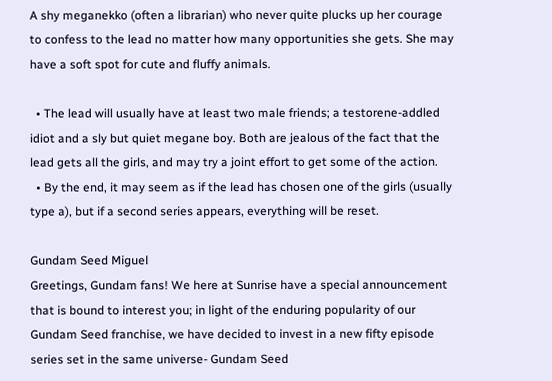A shy meganekko (often a librarian) who never quite plucks up her courage to confess to the lead no matter how many opportunities she gets. She may have a soft spot for cute and fluffy animals.

  • The lead will usually have at least two male friends; a testorene-addled idiot and a sly but quiet megane boy. Both are jealous of the fact that the lead gets all the girls, and may try a joint effort to get some of the action.
  • By the end, it may seem as if the lead has chosen one of the girls (usually type a), but if a second series appears, everything will be reset.

Gundam Seed Miguel
Greetings, Gundam fans! We here at Sunrise have a special announcement that is bound to interest you; in light of the enduring popularity of our Gundam Seed franchise, we have decided to invest in a new fifty episode series set in the same universe- Gundam Seed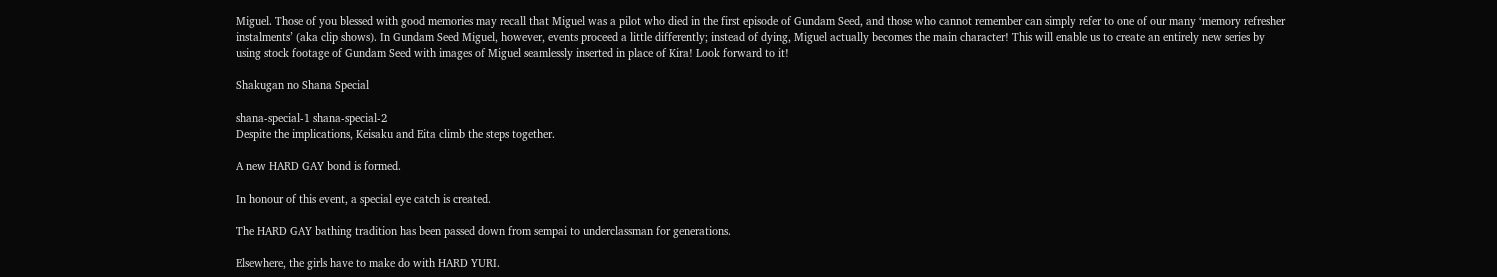Miguel. Those of you blessed with good memories may recall that Miguel was a pilot who died in the first episode of Gundam Seed, and those who cannot remember can simply refer to one of our many ‘memory refresher instalments’ (aka clip shows). In Gundam Seed Miguel, however, events proceed a little differently; instead of dying, Miguel actually becomes the main character! This will enable us to create an entirely new series by using stock footage of Gundam Seed with images of Miguel seamlessly inserted in place of Kira! Look forward to it!

Shakugan no Shana Special

shana-special-1 shana-special-2
Despite the implications, Keisaku and Eita climb the steps together.

A new HARD GAY bond is formed.

In honour of this event, a special eye catch is created.

The HARD GAY bathing tradition has been passed down from sempai to underclassman for generations.

Elsewhere, the girls have to make do with HARD YURI.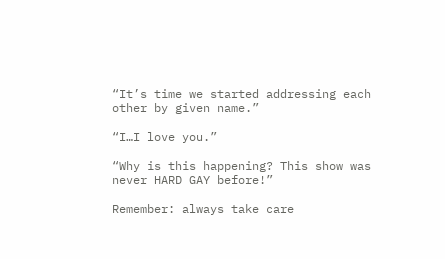“It’s time we started addressing each other by given name.”

“I…I love you.”

“Why is this happening? This show was never HARD GAY before!”

Remember: always take care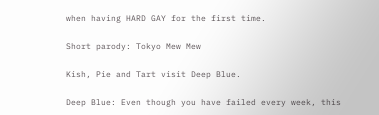when having HARD GAY for the first time.

Short parody: Tokyo Mew Mew

Kish, Pie and Tart visit Deep Blue.

Deep Blue: Even though you have failed every week, this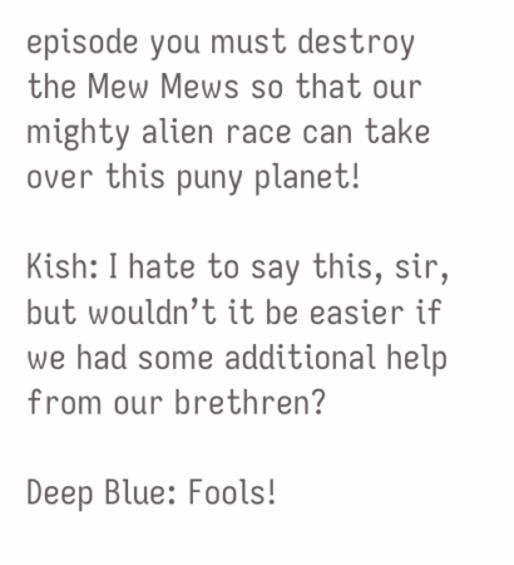episode you must destroy the Mew Mews so that our mighty alien race can take over this puny planet!

Kish: I hate to say this, sir, but wouldn’t it be easier if we had some additional help from our brethren?

Deep Blue: Fools!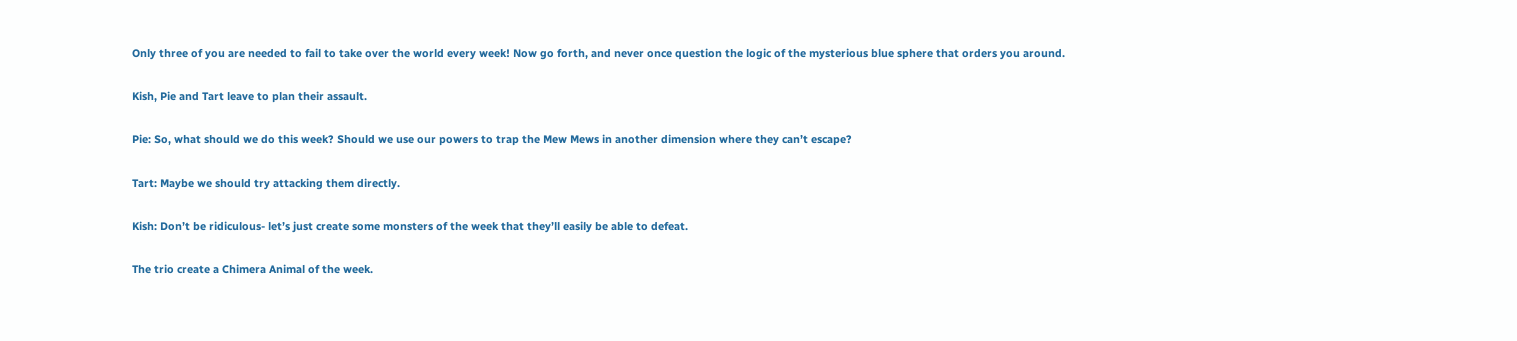Only three of you are needed to fail to take over the world every week! Now go forth, and never once question the logic of the mysterious blue sphere that orders you around.

Kish, Pie and Tart leave to plan their assault.

Pie: So, what should we do this week? Should we use our powers to trap the Mew Mews in another dimension where they can’t escape?

Tart: Maybe we should try attacking them directly.

Kish: Don’t be ridiculous- let’s just create some monsters of the week that they’ll easily be able to defeat.

The trio create a Chimera Animal of the week.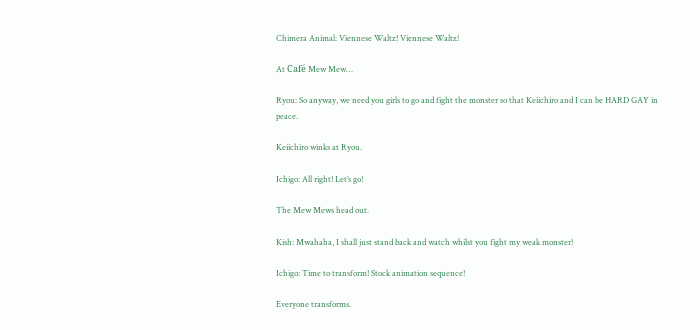Chimera Animal: Viennese Waltz! Viennese Waltz!

At Café Mew Mew…

Ryou: So anyway, we need you girls to go and fight the monster so that Keiichiro and I can be HARD GAY in peace.

Keiichiro winks at Ryou.

Ichigo: All right! Let’s go!

The Mew Mews head out.

Kish: Mwahaha, I shall just stand back and watch whilst you fight my weak monster!

Ichigo: Time to transform! Stock animation sequence!

Everyone transforms.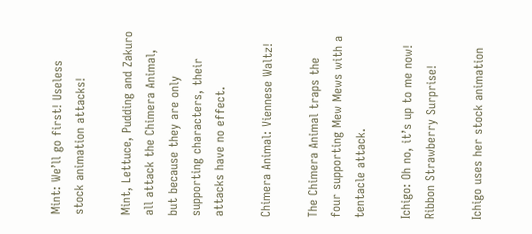Mint: We’ll go first! Useless stock animation attacks!

Mint, Lettuce, Pudding and Zakuro all attack the Chimera Animal, but because they are only supporting characters, their attacks have no effect.

Chimera Animal: Viennese Waltz!

The Chimera Animal traps the four supporting Mew Mews with a tentacle attack.

Ichigo: Oh no, it’s up to me now! Ribbon Strawberry Surprise!

Ichigo uses her stock animation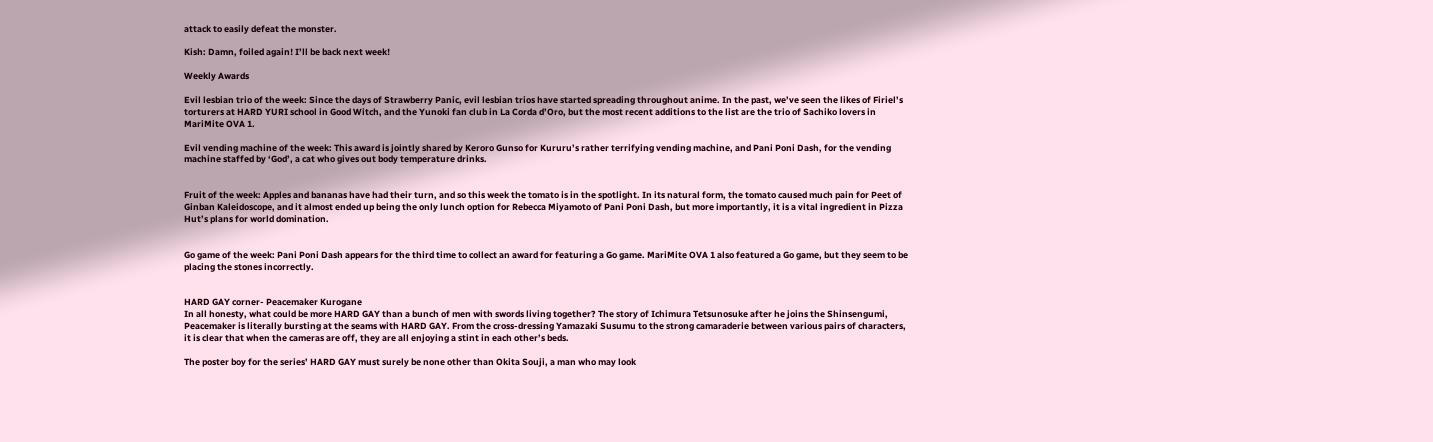attack to easily defeat the monster.

Kish: Damn, foiled again! I’ll be back next week!

Weekly Awards

Evil lesbian trio of the week: Since the days of Strawberry Panic, evil lesbian trios have started spreading throughout anime. In the past, we’ve seen the likes of Firiel’s torturers at HARD YURI school in Good Witch, and the Yunoki fan club in La Corda d’Oro, but the most recent additions to the list are the trio of Sachiko lovers in MariMite OVA 1.

Evil vending machine of the week: This award is jointly shared by Keroro Gunso for Kururu’s rather terrifying vending machine, and Pani Poni Dash, for the vending machine staffed by ‘God’, a cat who gives out body temperature drinks.


Fruit of the week: Apples and bananas have had their turn, and so this week the tomato is in the spotlight. In its natural form, the tomato caused much pain for Peet of Ginban Kaleidoscope, and it almost ended up being the only lunch option for Rebecca Miyamoto of Pani Poni Dash, but more importantly, it is a vital ingredient in Pizza Hut’s plans for world domination.


Go game of the week: Pani Poni Dash appears for the third time to collect an award for featuring a Go game. MariMite OVA 1 also featured a Go game, but they seem to be placing the stones incorrectly.


HARD GAY corner- Peacemaker Kurogane
In all honesty, what could be more HARD GAY than a bunch of men with swords living together? The story of Ichimura Tetsunosuke after he joins the Shinsengumi, Peacemaker is literally bursting at the seams with HARD GAY. From the cross-dressing Yamazaki Susumu to the strong camaraderie between various pairs of characters, it is clear that when the cameras are off, they are all enjoying a stint in each other’s beds.

The poster boy for the series’ HARD GAY must surely be none other than Okita Souji, a man who may look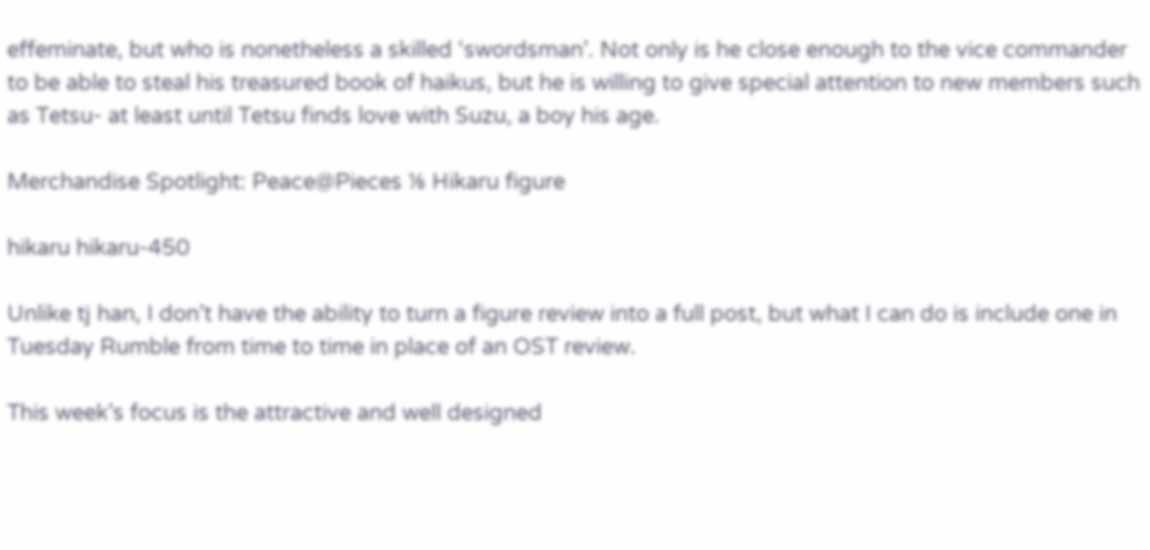effeminate, but who is nonetheless a skilled ‘swordsman’. Not only is he close enough to the vice commander to be able to steal his treasured book of haikus, but he is willing to give special attention to new members such as Tetsu- at least until Tetsu finds love with Suzu, a boy his age.

Merchandise Spotlight: Peace@Pieces ⅛ Hikaru figure

hikaru hikaru-450

Unlike tj han, I don’t have the ability to turn a figure review into a full post, but what I can do is include one in Tuesday Rumble from time to time in place of an OST review.

This week’s focus is the attractive and well designed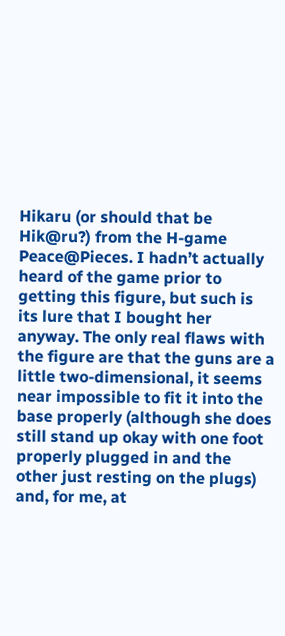Hikaru (or should that be Hik@ru?) from the H-game Peace@Pieces. I hadn’t actually heard of the game prior to getting this figure, but such is its lure that I bought her anyway. The only real flaws with the figure are that the guns are a little two-dimensional, it seems near impossible to fit it into the base properly (although she does still stand up okay with one foot properly plugged in and the other just resting on the plugs) and, for me, at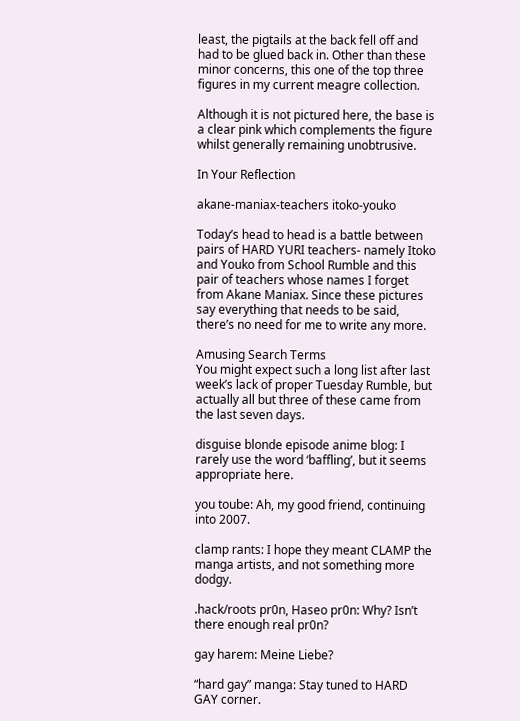least, the pigtails at the back fell off and had to be glued back in. Other than these minor concerns, this one of the top three figures in my current meagre collection.

Although it is not pictured here, the base is a clear pink which complements the figure whilst generally remaining unobtrusive.

In Your Reflection

akane-maniax-teachers itoko-youko

Today’s head to head is a battle between pairs of HARD YURI teachers- namely Itoko and Youko from School Rumble and this pair of teachers whose names I forget from Akane Maniax. Since these pictures say everything that needs to be said, there’s no need for me to write any more.

Amusing Search Terms
You might expect such a long list after last week’s lack of proper Tuesday Rumble, but actually all but three of these came from the last seven days.

disguise blonde episode anime blog: I rarely use the word ‘baffling’, but it seems appropriate here.

you toube: Ah, my good friend, continuing into 2007.

clamp rants: I hope they meant CLAMP the manga artists, and not something more dodgy.

.hack/roots pr0n, Haseo pr0n: Why? Isn’t there enough real pr0n?

gay harem: Meine Liebe?

“hard gay” manga: Stay tuned to HARD GAY corner.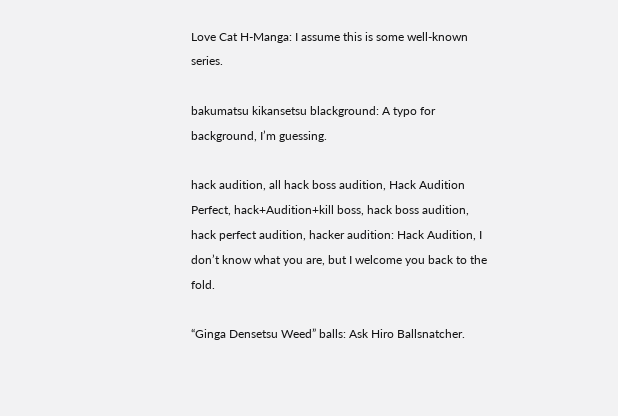Love Cat H-Manga: I assume this is some well-known series.

bakumatsu kikansetsu blackground: A typo for background, I’m guessing.

hack audition, all hack boss audition, Hack Audition Perfect, hack+Audition+kill boss, hack boss audition, hack perfect audition, hacker audition: Hack Audition, I don’t know what you are, but I welcome you back to the fold.

“Ginga Densetsu Weed” balls: Ask Hiro Ballsnatcher.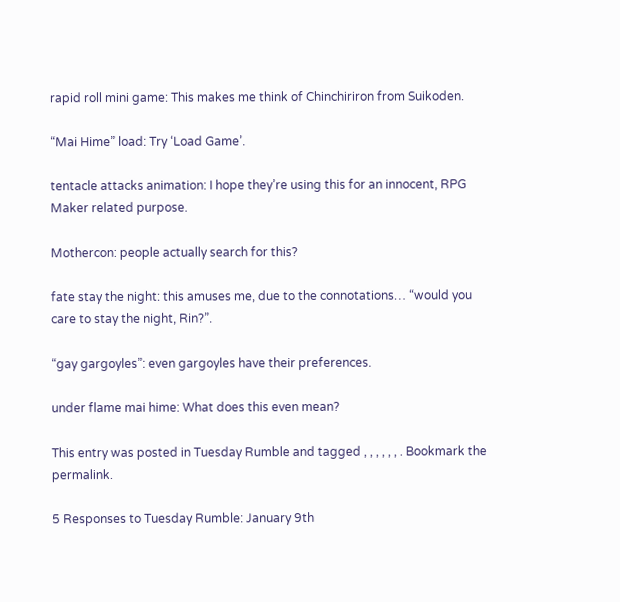rapid roll mini game: This makes me think of Chinchiriron from Suikoden.

“Mai Hime” load: Try ‘Load Game’.

tentacle attacks animation: I hope they’re using this for an innocent, RPG Maker related purpose.

Mothercon: people actually search for this?

fate stay the night: this amuses me, due to the connotations… “would you care to stay the night, Rin?”.

“gay gargoyles”: even gargoyles have their preferences.

under flame mai hime: What does this even mean?

This entry was posted in Tuesday Rumble and tagged , , , , , , . Bookmark the permalink.

5 Responses to Tuesday Rumble: January 9th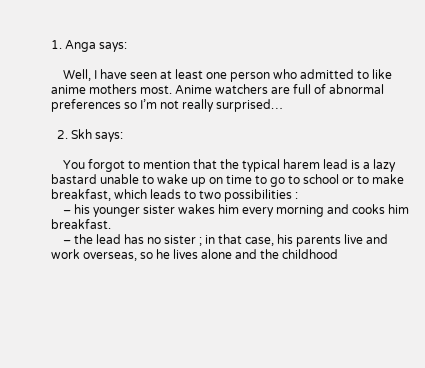1. Anga says:

    Well, I have seen at least one person who admitted to like anime mothers most. Anime watchers are full of abnormal preferences so I’m not really surprised…

  2. Skh says:

    You forgot to mention that the typical harem lead is a lazy bastard unable to wake up on time to go to school or to make breakfast, which leads to two possibilities :
    – his younger sister wakes him every morning and cooks him breakfast.
    – the lead has no sister ; in that case, his parents live and work overseas, so he lives alone and the childhood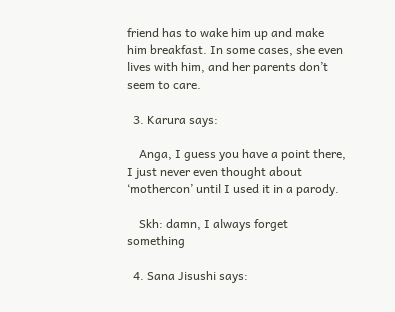friend has to wake him up and make him breakfast. In some cases, she even lives with him, and her parents don’t seem to care.

  3. Karura says:

    Anga, I guess you have a point there, I just never even thought about ‘mothercon’ until I used it in a parody.

    Skh: damn, I always forget something

  4. Sana Jisushi says: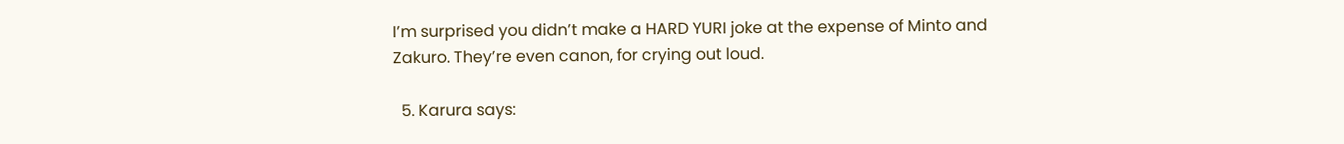I’m surprised you didn’t make a HARD YURI joke at the expense of Minto and Zakuro. They’re even canon, for crying out loud.

  5. Karura says: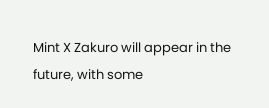Mint X Zakuro will appear in the future, with some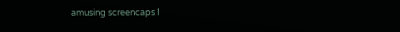amusing screencaps I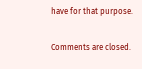have for that purpose.

Comments are closed.